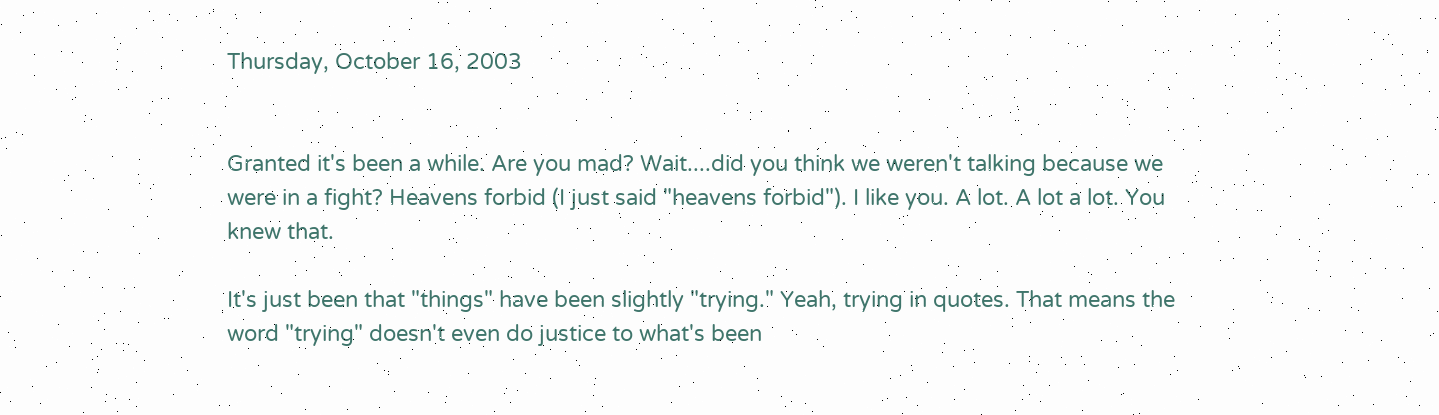Thursday, October 16, 2003


Granted it's been a while. Are you mad? Wait....did you think we weren't talking because we were in a fight? Heavens forbid (I just said "heavens forbid"). I like you. A lot. A lot a lot. You knew that.

It's just been that "things" have been slightly "trying." Yeah, trying in quotes. That means the word "trying" doesn't even do justice to what's been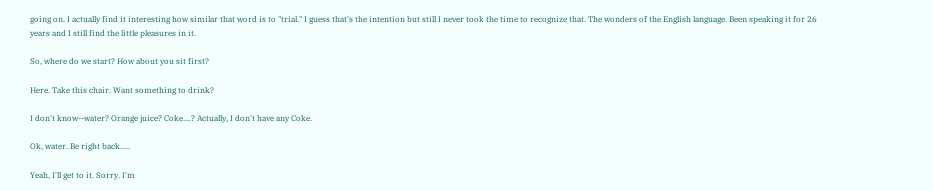going on. I actually find it interesting how similar that word is to "trial." I guess that's the intention but still I never took the time to recognize that. The wonders of the English language. Been speaking it for 26 years and I still find the little pleasures in it.

So, where do we start? How about you sit first?

Here. Take this chair. Want something to drink?

I don't know--water? Orange juice? Coke....? Actually, I don't have any Coke.

Ok, water. Be right back.....

Yeah, I'll get to it. Sorry. I'm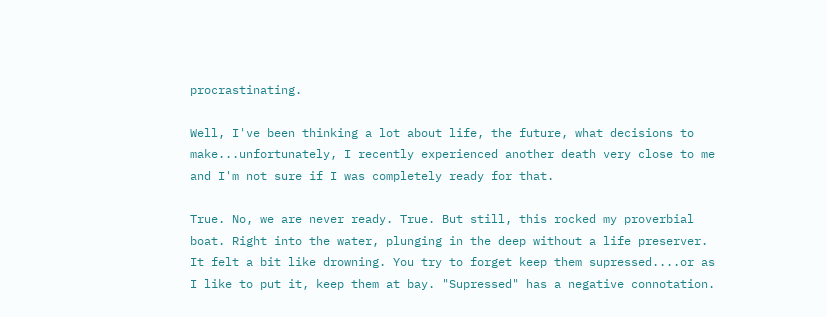procrastinating.

Well, I've been thinking a lot about life, the future, what decisions to make...unfortunately, I recently experienced another death very close to me and I'm not sure if I was completely ready for that.

True. No, we are never ready. True. But still, this rocked my proverbial boat. Right into the water, plunging in the deep without a life preserver. It felt a bit like drowning. You try to forget keep them supressed....or as I like to put it, keep them at bay. "Supressed" has a negative connotation.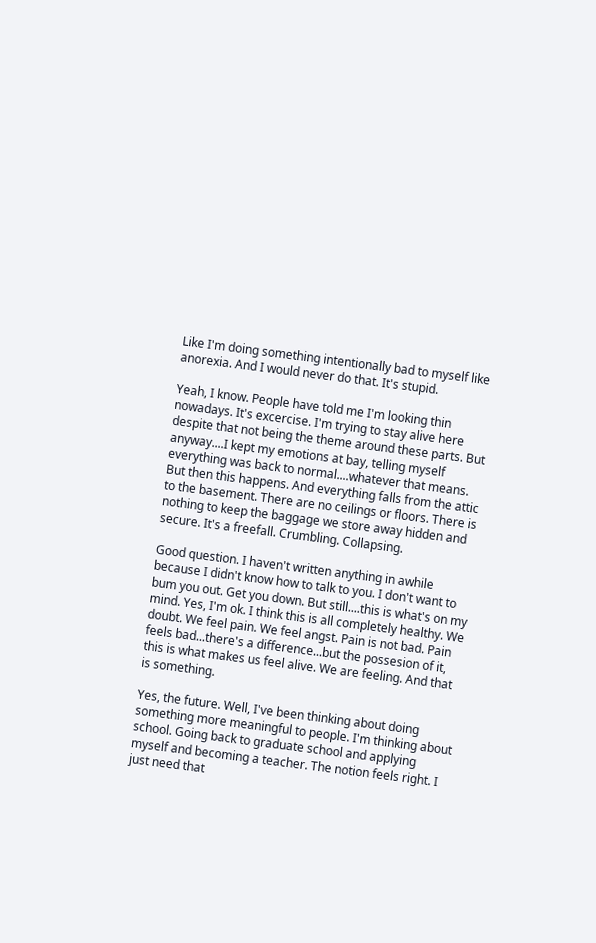Like I'm doing something intentionally bad to myself like anorexia. And I would never do that. It's stupid.

Yeah, I know. People have told me I'm looking thin nowadays. It's excercise. I'm trying to stay alive here despite that not being the theme around these parts. But anyway....I kept my emotions at bay, telling myself everything was back to normal....whatever that means. But then this happens. And everything falls from the attic to the basement. There are no ceilings or floors. There is nothing to keep the baggage we store away hidden and secure. It's a freefall. Crumbling. Collapsing.

Good question. I haven't written anything in awhile because I didn't know how to talk to you. I don't want to bum you out. Get you down. But still....this is what's on my mind. Yes, I'm ok. I think this is all completely healthy. We doubt. We feel pain. We feel angst. Pain is not bad. Pain feels bad...there's a difference...but the possesion of it, this is what makes us feel alive. We are feeling. And that is something.

Yes, the future. Well, I've been thinking about doing something more meaningful to people. I'm thinking about school. Going back to graduate school and applying myself and becoming a teacher. The notion feels right. I just need that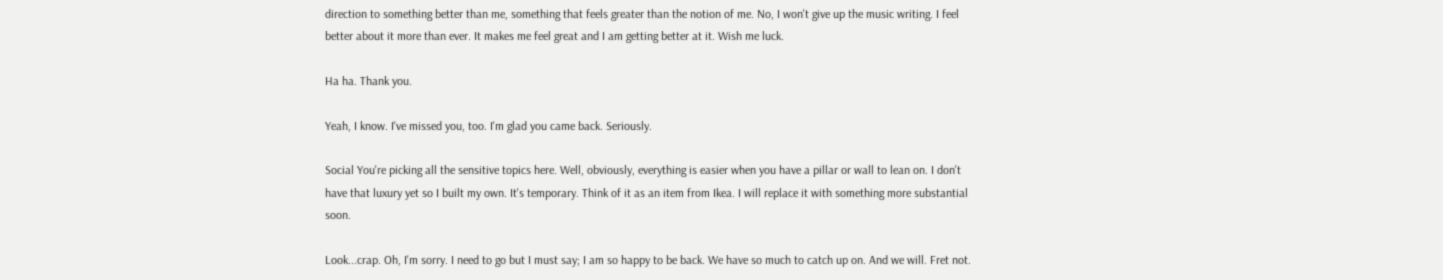direction to something better than me, something that feels greater than the notion of me. No, I won't give up the music writing. I feel better about it more than ever. It makes me feel great and I am getting better at it. Wish me luck.

Ha ha. Thank you.

Yeah, I know. I've missed you, too. I'm glad you came back. Seriously.

Social You're picking all the sensitive topics here. Well, obviously, everything is easier when you have a pillar or wall to lean on. I don't have that luxury yet so I built my own. It's temporary. Think of it as an item from Ikea. I will replace it with something more substantial soon.

Look...crap. Oh, I'm sorry. I need to go but I must say; I am so happy to be back. We have so much to catch up on. And we will. Fret not.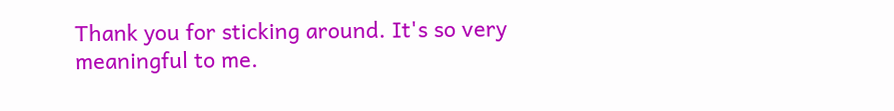Thank you for sticking around. It's so very meaningful to me.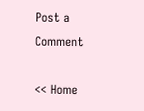Post a Comment

<< Home